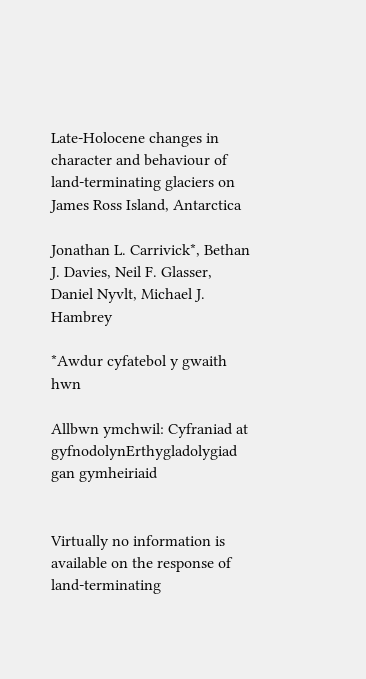Late-Holocene changes in character and behaviour of land-terminating glaciers on James Ross Island, Antarctica

Jonathan L. Carrivick*, Bethan J. Davies, Neil F. Glasser, Daniel Nyvlt, Michael J. Hambrey

*Awdur cyfatebol y gwaith hwn

Allbwn ymchwil: Cyfraniad at gyfnodolynErthygladolygiad gan gymheiriaid


Virtually no information is available on the response of land-terminating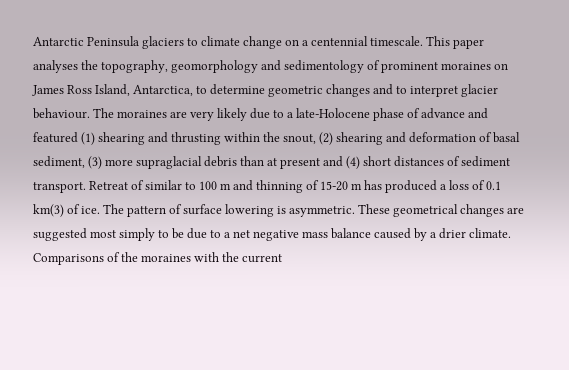Antarctic Peninsula glaciers to climate change on a centennial timescale. This paper analyses the topography, geomorphology and sedimentology of prominent moraines on James Ross Island, Antarctica, to determine geometric changes and to interpret glacier behaviour. The moraines are very likely due to a late-Holocene phase of advance and featured (1) shearing and thrusting within the snout, (2) shearing and deformation of basal sediment, (3) more supraglacial debris than at present and (4) short distances of sediment transport. Retreat of similar to 100 m and thinning of 15-20 m has produced a loss of 0.1 km(3) of ice. The pattern of surface lowering is asymmetric. These geometrical changes are suggested most simply to be due to a net negative mass balance caused by a drier climate. Comparisons of the moraines with the current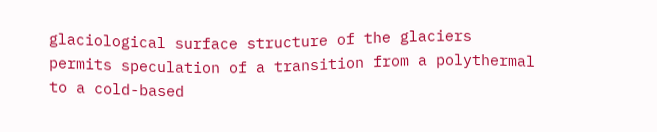glaciological surface structure of the glaciers permits speculation of a transition from a polythermal to a cold-based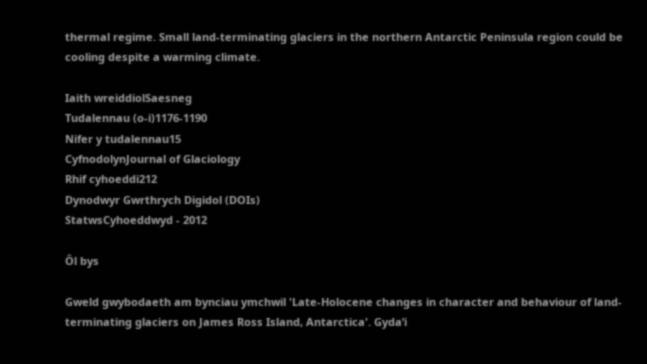thermal regime. Small land-terminating glaciers in the northern Antarctic Peninsula region could be cooling despite a warming climate.

Iaith wreiddiolSaesneg
Tudalennau (o-i)1176-1190
Nifer y tudalennau15
CyfnodolynJournal of Glaciology
Rhif cyhoeddi212
Dynodwyr Gwrthrych Digidol (DOIs)
StatwsCyhoeddwyd - 2012

Ôl bys

Gweld gwybodaeth am bynciau ymchwil 'Late-Holocene changes in character and behaviour of land-terminating glaciers on James Ross Island, Antarctica'. Gyda’i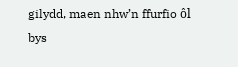gilydd, maen nhw’n ffurfio ôl bys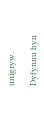unigryw.

Dyfynnu hyn